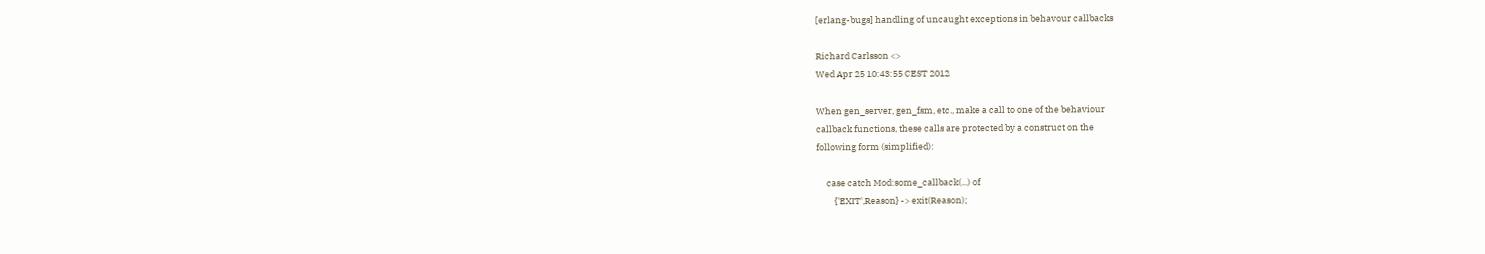[erlang-bugs] handling of uncaught exceptions in behavour callbacks

Richard Carlsson <>
Wed Apr 25 10:43:55 CEST 2012

When gen_server, gen_fsm, etc., make a call to one of the behaviour
callback functions, these calls are protected by a construct on the
following form (simplified):

     case catch Mod:some_callback(...) of
         {'EXIT',Reason} -> exit(Reason);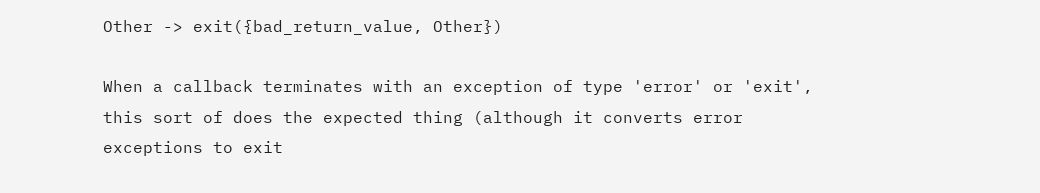Other -> exit({bad_return_value, Other})

When a callback terminates with an exception of type 'error' or 'exit',
this sort of does the expected thing (although it converts error
exceptions to exit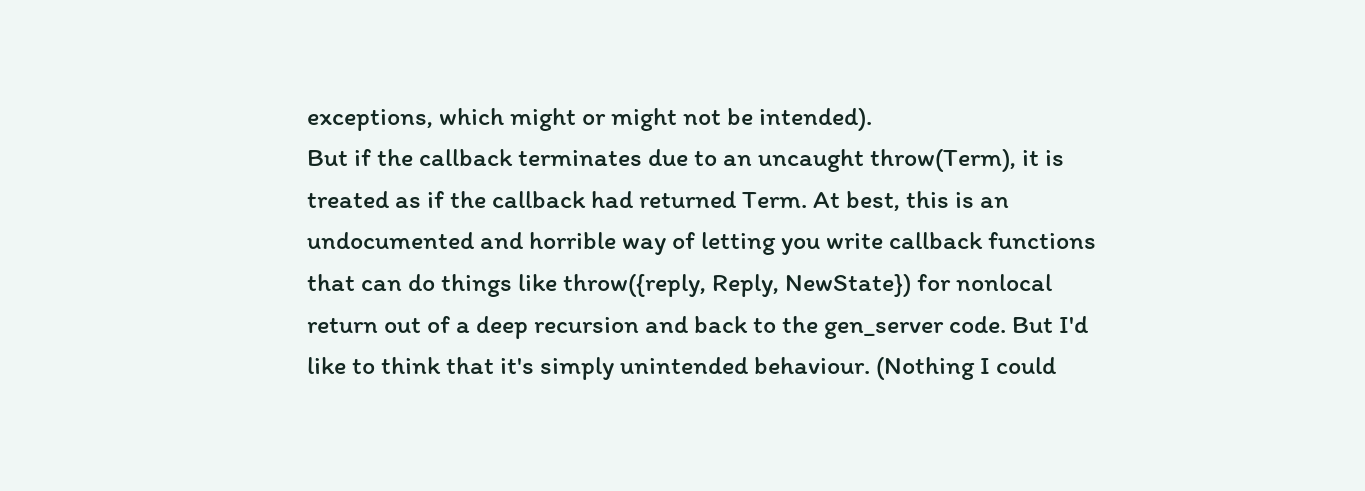exceptions, which might or might not be intended).
But if the callback terminates due to an uncaught throw(Term), it is
treated as if the callback had returned Term. At best, this is an
undocumented and horrible way of letting you write callback functions
that can do things like throw({reply, Reply, NewState}) for nonlocal
return out of a deep recursion and back to the gen_server code. But I'd
like to think that it's simply unintended behaviour. (Nothing I could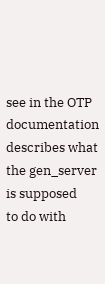see in the OTP documentation describes what the gen_server is supposed
to do with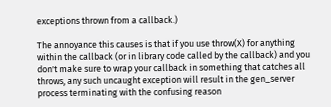exceptions thrown from a callback.)

The annoyance this causes is that if you use throw(X) for anything
within the callback (or in library code called by the callback) and you
don't make sure to wrap your callback in something that catches all
throws, any such uncaught exception will result in the gen_server
process terminating with the confusing reason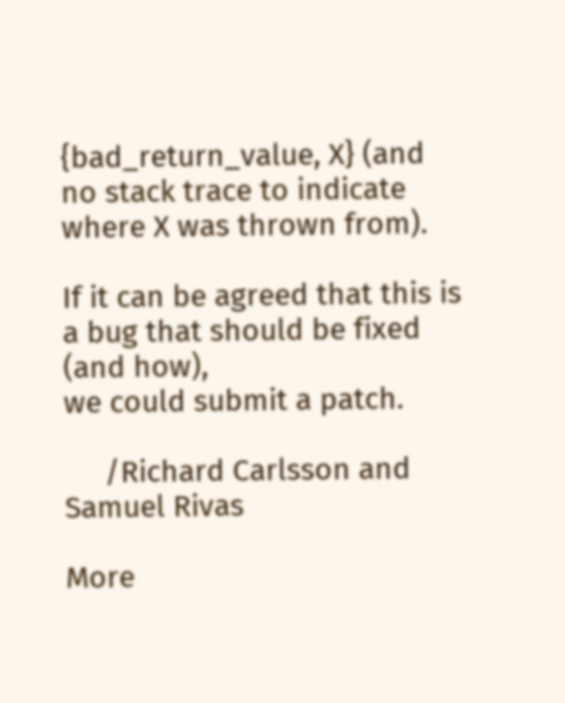{bad_return_value, X} (and
no stack trace to indicate where X was thrown from).

If it can be agreed that this is a bug that should be fixed (and how),
we could submit a patch.

     /Richard Carlsson and Samuel Rivas

More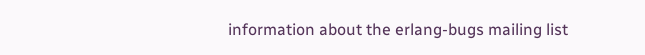information about the erlang-bugs mailing list